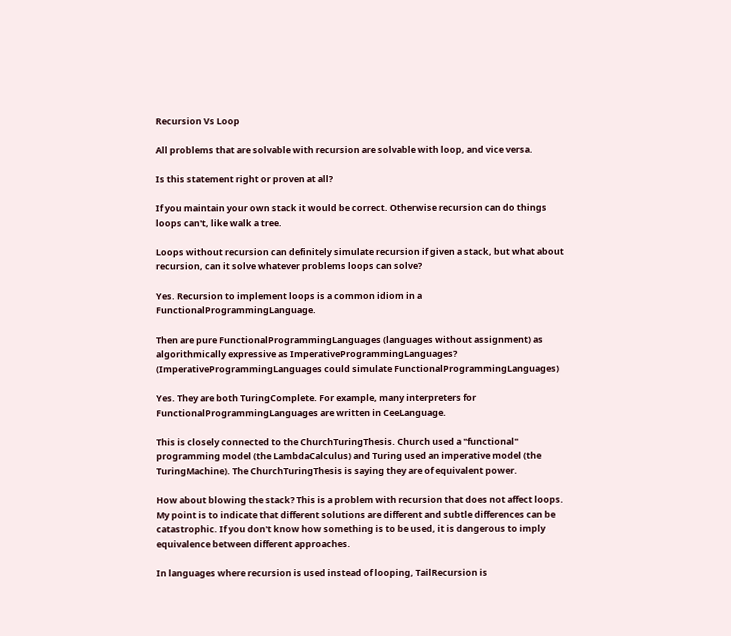Recursion Vs Loop

All problems that are solvable with recursion are solvable with loop, and vice versa.

Is this statement right or proven at all?

If you maintain your own stack it would be correct. Otherwise recursion can do things loops can't, like walk a tree.

Loops without recursion can definitely simulate recursion if given a stack, but what about recursion, can it solve whatever problems loops can solve?

Yes. Recursion to implement loops is a common idiom in a FunctionalProgrammingLanguage.

Then are pure FunctionalProgrammingLanguages (languages without assignment) as algorithmically expressive as ImperativeProgrammingLanguages? (ImperativeProgrammingLanguages could simulate FunctionalProgrammingLanguages)

Yes. They are both TuringComplete. For example, many interpreters for FunctionalProgrammingLanguages are written in CeeLanguage.

This is closely connected to the ChurchTuringThesis. Church used a "functional" programming model (the LambdaCalculus) and Turing used an imperative model (the TuringMachine). The ChurchTuringThesis is saying they are of equivalent power.

How about blowing the stack? This is a problem with recursion that does not affect loops. My point is to indicate that different solutions are different and subtle differences can be catastrophic. If you don't know how something is to be used, it is dangerous to imply equivalence between different approaches.

In languages where recursion is used instead of looping, TailRecursion is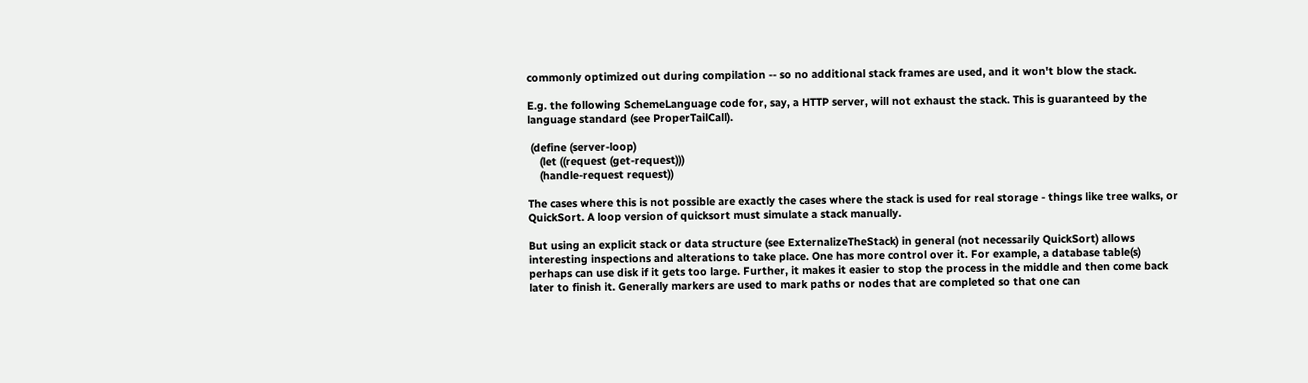commonly optimized out during compilation -- so no additional stack frames are used, and it won't blow the stack.

E.g. the following SchemeLanguage code for, say, a HTTP server, will not exhaust the stack. This is guaranteed by the language standard (see ProperTailCall).

 (define (server-loop)
    (let ((request (get-request)))
    (handle-request request))

The cases where this is not possible are exactly the cases where the stack is used for real storage - things like tree walks, or QuickSort. A loop version of quicksort must simulate a stack manually.

But using an explicit stack or data structure (see ExternalizeTheStack) in general (not necessarily QuickSort) allows interesting inspections and alterations to take place. One has more control over it. For example, a database table(s) perhaps can use disk if it gets too large. Further, it makes it easier to stop the process in the middle and then come back later to finish it. Generally markers are used to mark paths or nodes that are completed so that one can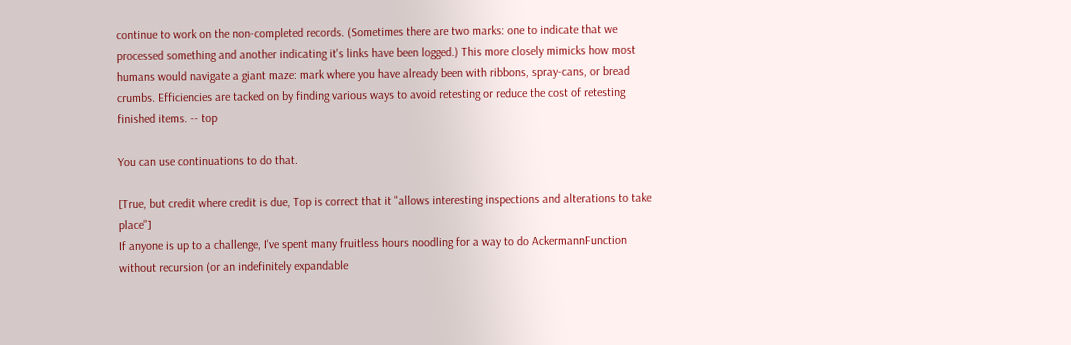continue to work on the non-completed records. (Sometimes there are two marks: one to indicate that we processed something and another indicating it's links have been logged.) This more closely mimicks how most humans would navigate a giant maze: mark where you have already been with ribbons, spray-cans, or bread crumbs. Efficiencies are tacked on by finding various ways to avoid retesting or reduce the cost of retesting finished items. -- top

You can use continuations to do that.

[True, but credit where credit is due, Top is correct that it "allows interesting inspections and alterations to take place"]
If anyone is up to a challenge, I've spent many fruitless hours noodling for a way to do AckermannFunction without recursion (or an indefinitely expandable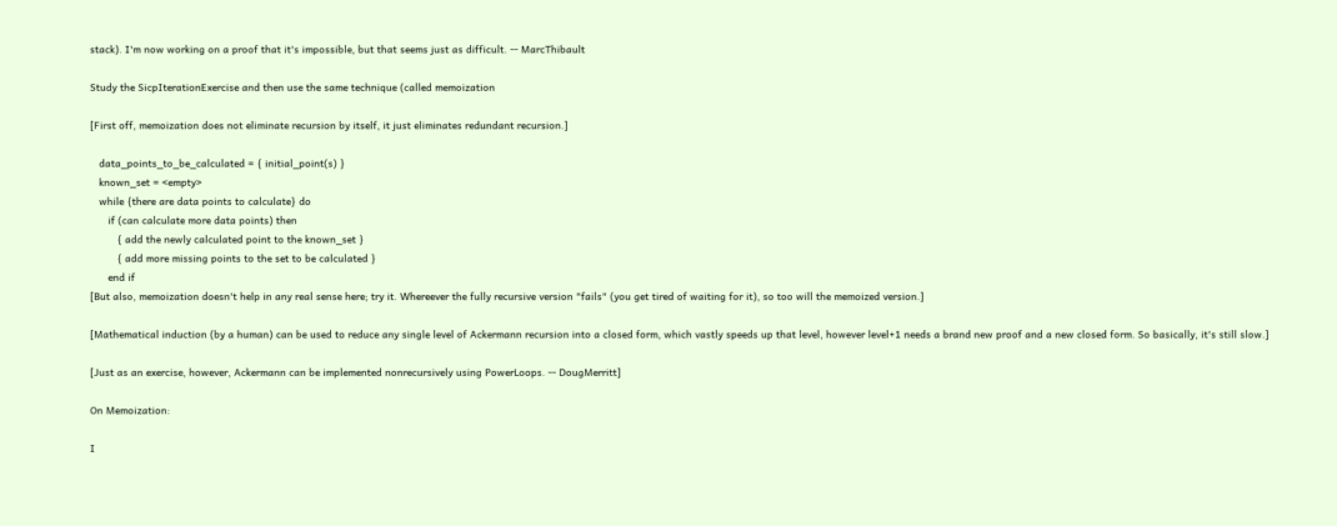stack). I'm now working on a proof that it's impossible, but that seems just as difficult. -- MarcThibault

Study the SicpIterationExercise and then use the same technique (called memoization

[First off, memoization does not eliminate recursion by itself, it just eliminates redundant recursion.]

   data_points_to_be_calculated = { initial_point(s) }
   known_set = <empty>
   while {there are data points to calculate} do
      if (can calculate more data points) then
         { add the newly calculated point to the known_set }
         { add more missing points to the set to be calculated }
      end if
[But also, memoization doesn't help in any real sense here; try it. Whereever the fully recursive version "fails" (you get tired of waiting for it), so too will the memoized version.]

[Mathematical induction (by a human) can be used to reduce any single level of Ackermann recursion into a closed form, which vastly speeds up that level, however level+1 needs a brand new proof and a new closed form. So basically, it's still slow.]

[Just as an exercise, however, Ackermann can be implemented nonrecursively using PowerLoops. -- DougMerritt]

On Memoization:

I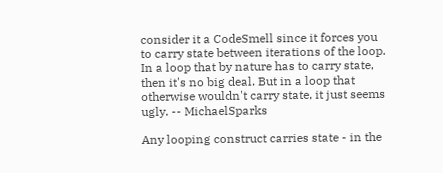consider it a CodeSmell since it forces you to carry state between iterations of the loop. In a loop that by nature has to carry state, then it's no big deal. But in a loop that otherwise wouldn't carry state, it just seems ugly. -- MichaelSparks

Any looping construct carries state - in the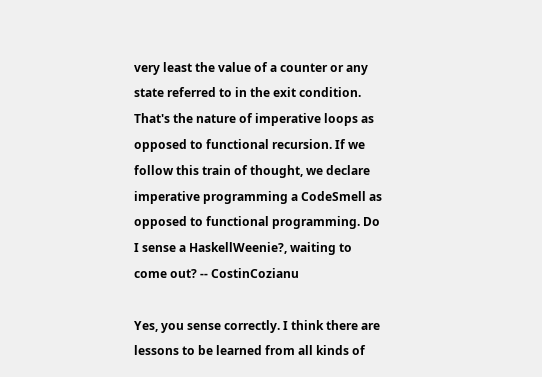very least the value of a counter or any state referred to in the exit condition. That's the nature of imperative loops as opposed to functional recursion. If we follow this train of thought, we declare imperative programming a CodeSmell as opposed to functional programming. Do I sense a HaskellWeenie?, waiting to come out? -- CostinCozianu

Yes, you sense correctly. I think there are lessons to be learned from all kinds of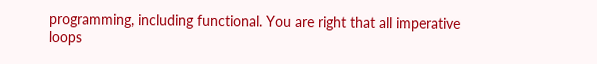programming, including functional. You are right that all imperative loops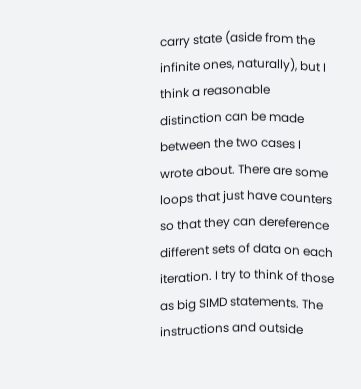carry state (aside from the infinite ones, naturally), but I think a reasonable distinction can be made between the two cases I wrote about. There are some loops that just have counters so that they can dereference different sets of data on each iteration. I try to think of those as big SIMD statements. The instructions and outside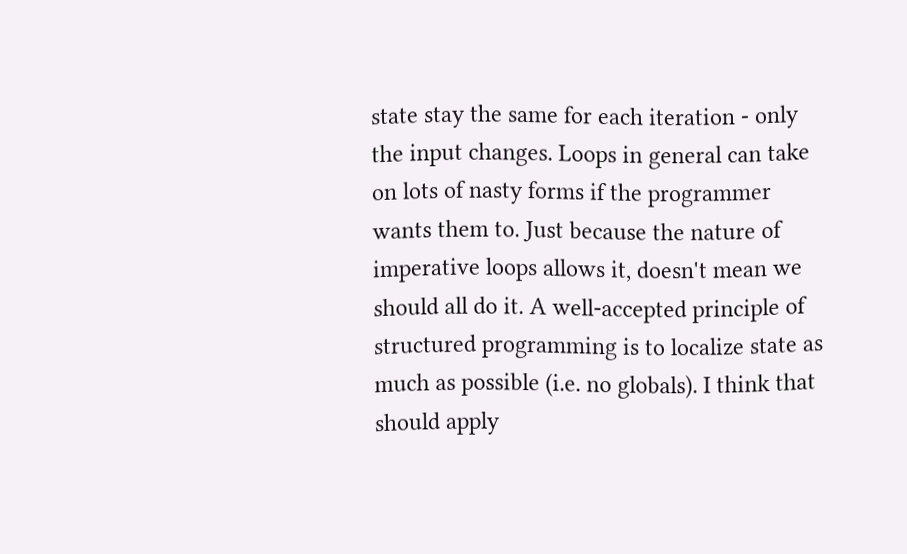state stay the same for each iteration - only the input changes. Loops in general can take on lots of nasty forms if the programmer wants them to. Just because the nature of imperative loops allows it, doesn't mean we should all do it. A well-accepted principle of structured programming is to localize state as much as possible (i.e. no globals). I think that should apply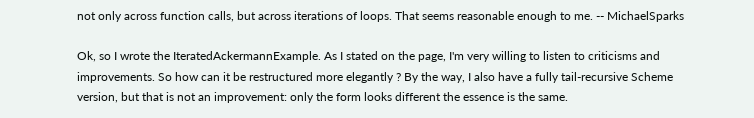not only across function calls, but across iterations of loops. That seems reasonable enough to me. -- MichaelSparks

Ok, so I wrote the IteratedAckermannExample. As I stated on the page, I'm very willing to listen to criticisms and improvements. So how can it be restructured more elegantly ? By the way, I also have a fully tail-recursive Scheme version, but that is not an improvement: only the form looks different the essence is the same.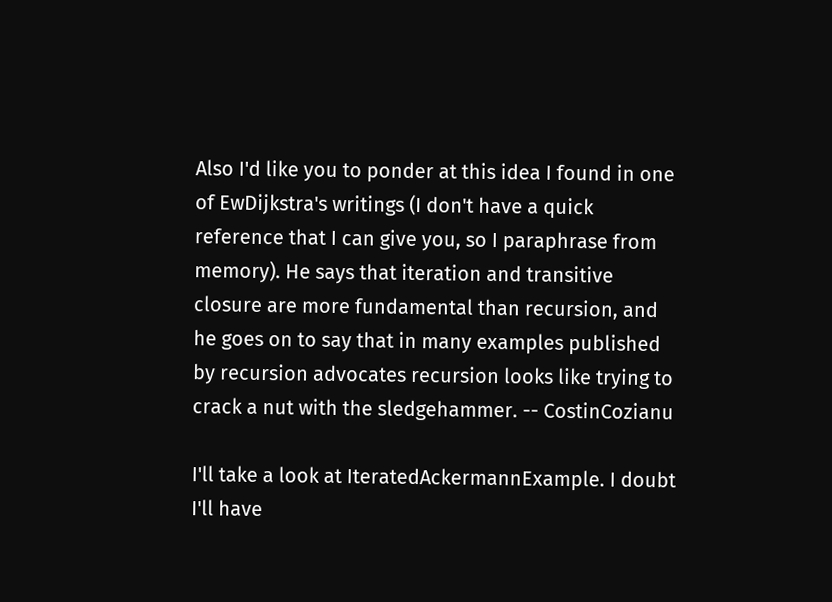Also I'd like you to ponder at this idea I found in one of EwDijkstra's writings (I don't have a quick reference that I can give you, so I paraphrase from memory). He says that iteration and transitive closure are more fundamental than recursion, and he goes on to say that in many examples published by recursion advocates recursion looks like trying to crack a nut with the sledgehammer. -- CostinCozianu

I'll take a look at IteratedAckermannExample. I doubt I'll have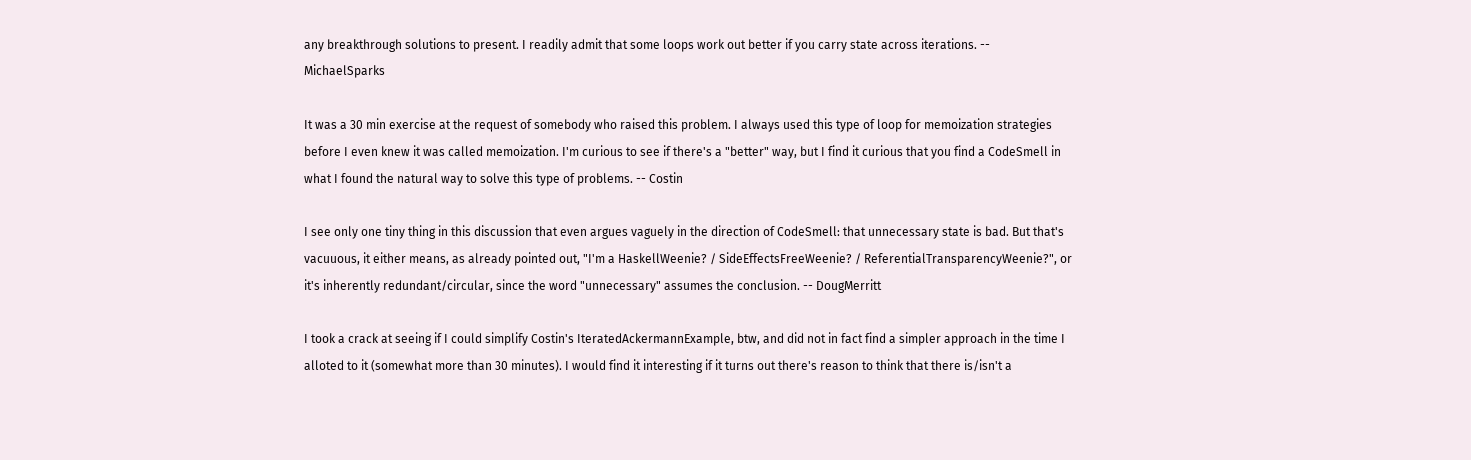any breakthrough solutions to present. I readily admit that some loops work out better if you carry state across iterations. -- MichaelSparks

It was a 30 min exercise at the request of somebody who raised this problem. I always used this type of loop for memoization strategies before I even knew it was called memoization. I'm curious to see if there's a "better" way, but I find it curious that you find a CodeSmell in what I found the natural way to solve this type of problems. -- Costin

I see only one tiny thing in this discussion that even argues vaguely in the direction of CodeSmell: that unnecessary state is bad. But that's vacuuous, it either means, as already pointed out, "I'm a HaskellWeenie? / SideEffectsFreeWeenie? / ReferentialTransparencyWeenie?", or it's inherently redundant/circular, since the word "unnecessary" assumes the conclusion. -- DougMerritt

I took a crack at seeing if I could simplify Costin's IteratedAckermannExample, btw, and did not in fact find a simpler approach in the time I alloted to it (somewhat more than 30 minutes). I would find it interesting if it turns out there's reason to think that there is/isn't a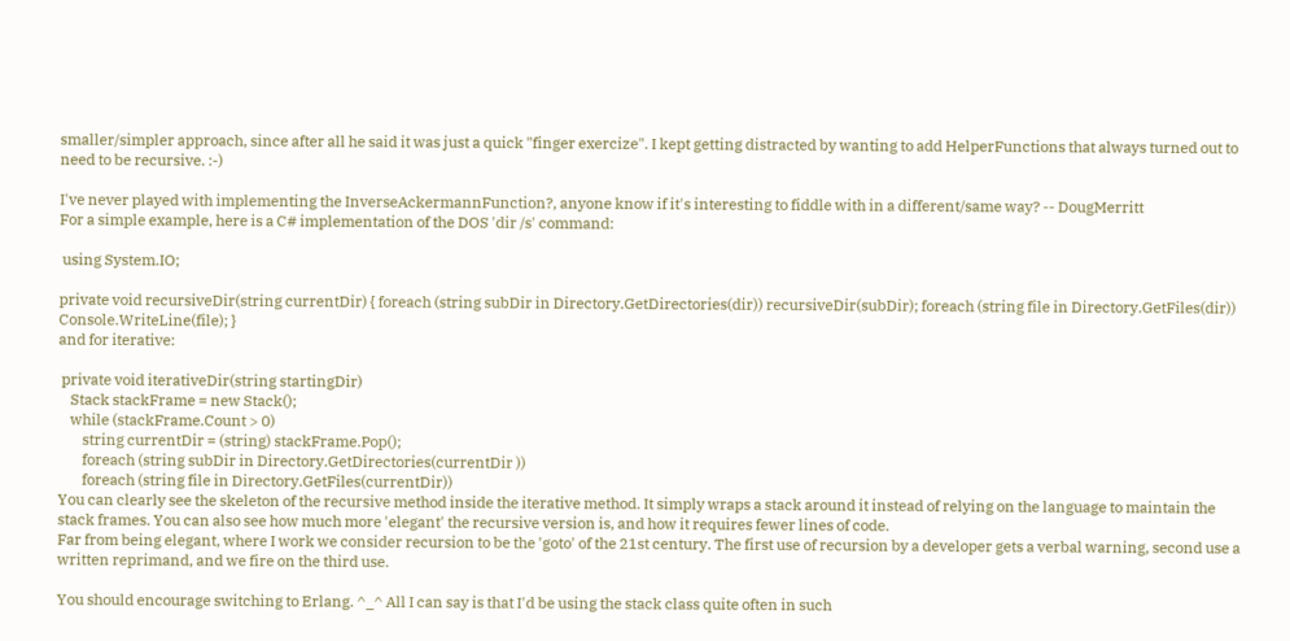smaller/simpler approach, since after all he said it was just a quick "finger exercize". I kept getting distracted by wanting to add HelperFunctions that always turned out to need to be recursive. :-)

I've never played with implementing the InverseAckermannFunction?, anyone know if it's interesting to fiddle with in a different/same way? -- DougMerritt
For a simple example, here is a C# implementation of the DOS 'dir /s' command:

 using System.IO;

private void recursiveDir(string currentDir) { foreach (string subDir in Directory.GetDirectories(dir)) recursiveDir(subDir); foreach (string file in Directory.GetFiles(dir)) Console.WriteLine(file); }
and for iterative:

 private void iterativeDir(string startingDir)
    Stack stackFrame = new Stack();
    while (stackFrame.Count > 0)
        string currentDir = (string) stackFrame.Pop();
        foreach (string subDir in Directory.GetDirectories(currentDir ))
        foreach (string file in Directory.GetFiles(currentDir))
You can clearly see the skeleton of the recursive method inside the iterative method. It simply wraps a stack around it instead of relying on the language to maintain the stack frames. You can also see how much more 'elegant' the recursive version is, and how it requires fewer lines of code.
Far from being elegant, where I work we consider recursion to be the 'goto' of the 21st century. The first use of recursion by a developer gets a verbal warning, second use a written reprimand, and we fire on the third use.

You should encourage switching to Erlang. ^_^ All I can say is that I'd be using the stack class quite often in such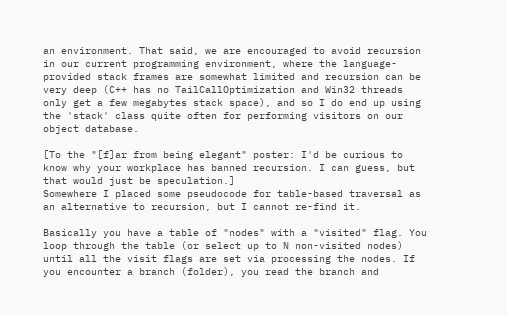an environment. That said, we are encouraged to avoid recursion in our current programming environment, where the language-provided stack frames are somewhat limited and recursion can be very deep (C++ has no TailCallOptimization and Win32 threads only get a few megabytes stack space), and so I do end up using the 'stack' class quite often for performing visitors on our object database.

[To the "[f]ar from being elegant" poster: I'd be curious to know why your workplace has banned recursion. I can guess, but that would just be speculation.]
Somewhere I placed some pseudocode for table-based traversal as an alternative to recursion, but I cannot re-find it.

Basically you have a table of "nodes" with a "visited" flag. You loop through the table (or select up to N non-visited nodes) until all the visit flags are set via processing the nodes. If you encounter a branch (folder), you read the branch and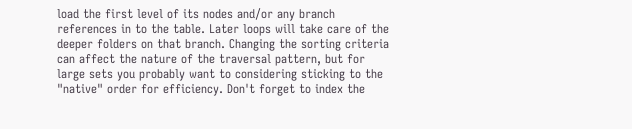load the first level of its nodes and/or any branch references in to the table. Later loops will take care of the deeper folders on that branch. Changing the sorting criteria can affect the nature of the traversal pattern, but for large sets you probably want to considering sticking to the "native" order for efficiency. Don't forget to index the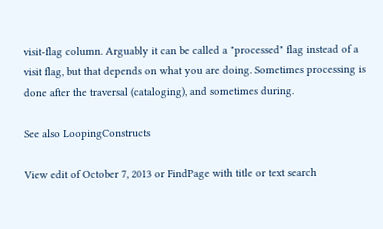visit-flag column. Arguably it can be called a "processed" flag instead of a visit flag, but that depends on what you are doing. Sometimes processing is done after the traversal (cataloging), and sometimes during.

See also LoopingConstructs

View edit of October 7, 2013 or FindPage with title or text search